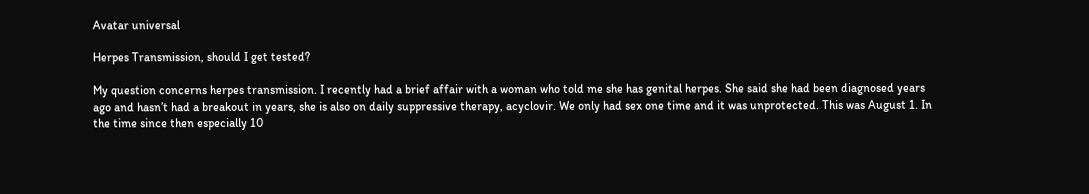Avatar universal

Herpes Transmission, should I get tested?

My question concerns herpes transmission. I recently had a brief affair with a woman who told me she has genital herpes. She said she had been diagnosed years ago and hasn’t had a breakout in years, she is also on daily suppressive therapy, acyclovir. We only had sex one time and it was unprotected. This was August 1. In the time since then especially 10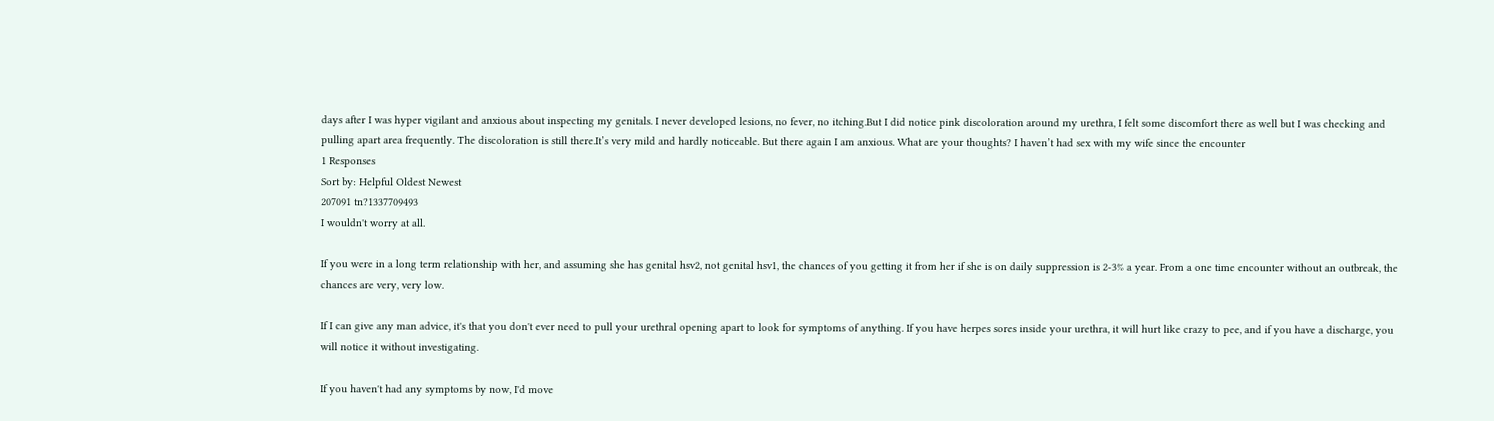days after I was hyper vigilant and anxious about inspecting my genitals. I never developed lesions, no fever, no itching.But I did notice pink discoloration around my urethra, I felt some discomfort there as well but I was checking and pulling apart area frequently. The discoloration is still there.It’s very mild and hardly noticeable. But there again I am anxious. What are your thoughts? I haven’t had sex with my wife since the encounter
1 Responses
Sort by: Helpful Oldest Newest
207091 tn?1337709493
I wouldn't worry at all.

If you were in a long term relationship with her, and assuming she has genital hsv2, not genital hsv1, the chances of you getting it from her if she is on daily suppression is 2-3% a year. From a one time encounter without an outbreak, the chances are very, very low.

If I can give any man advice, it's that you don't ever need to pull your urethral opening apart to look for symptoms of anything. If you have herpes sores inside your urethra, it will hurt like crazy to pee, and if you have a discharge, you will notice it without investigating.

If you haven't had any symptoms by now, I'd move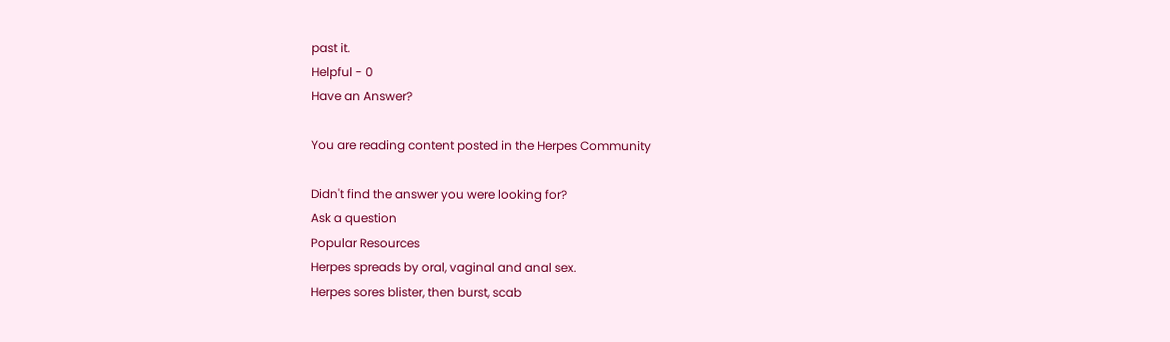past it.
Helpful - 0
Have an Answer?

You are reading content posted in the Herpes Community

Didn't find the answer you were looking for?
Ask a question
Popular Resources
Herpes spreads by oral, vaginal and anal sex.
Herpes sores blister, then burst, scab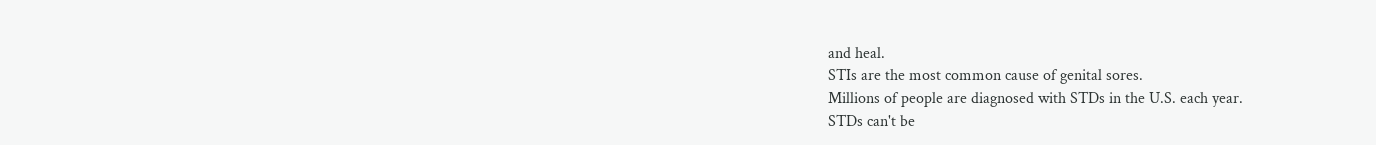and heal.
STIs are the most common cause of genital sores.
Millions of people are diagnosed with STDs in the U.S. each year.
STDs can't be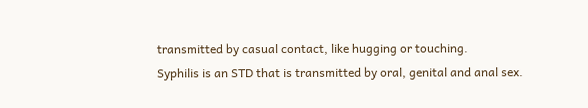transmitted by casual contact, like hugging or touching.
Syphilis is an STD that is transmitted by oral, genital and anal sex.